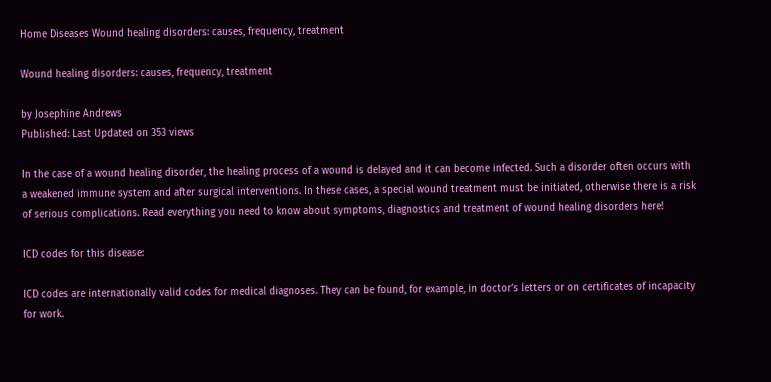Home Diseases Wound healing disorders: causes, frequency, treatment

Wound healing disorders: causes, frequency, treatment

by Josephine Andrews
Published: Last Updated on 353 views

In the case of a wound healing disorder, the healing process of a wound is delayed and it can become infected. Such a disorder often occurs with a weakened immune system and after surgical interventions. In these cases, a special wound treatment must be initiated, otherwise there is a risk of serious complications. Read everything you need to know about symptoms, diagnostics and treatment of wound healing disorders here!

ICD codes for this disease:

ICD codes are internationally valid codes for medical diagnoses. They can be found, for example, in doctor’s letters or on certificates of incapacity for work.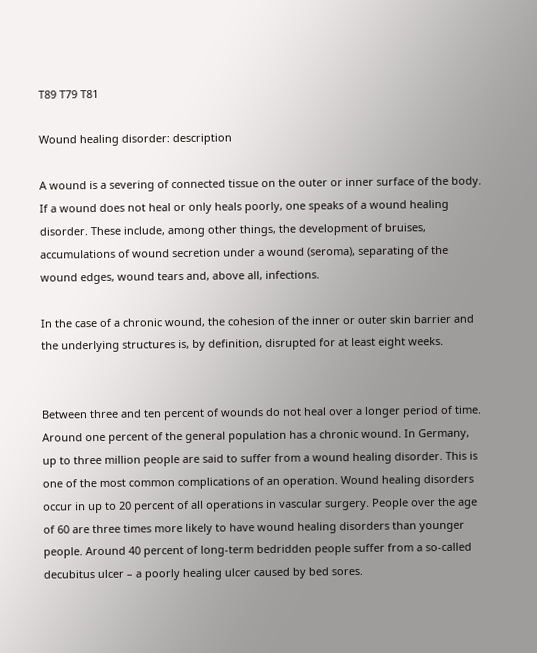T89 T79 T81

Wound healing disorder: description

A wound is a severing of connected tissue on the outer or inner surface of the body. If a wound does not heal or only heals poorly, one speaks of a wound healing disorder. These include, among other things, the development of bruises, accumulations of wound secretion under a wound (seroma), separating of the wound edges, wound tears and, above all, infections.

In the case of a chronic wound, the cohesion of the inner or outer skin barrier and the underlying structures is, by definition, disrupted for at least eight weeks.


Between three and ten percent of wounds do not heal over a longer period of time. Around one percent of the general population has a chronic wound. In Germany, up to three million people are said to suffer from a wound healing disorder. This is one of the most common complications of an operation. Wound healing disorders occur in up to 20 percent of all operations in vascular surgery. People over the age of 60 are three times more likely to have wound healing disorders than younger people. Around 40 percent of long-term bedridden people suffer from a so-called decubitus ulcer – a poorly healing ulcer caused by bed sores.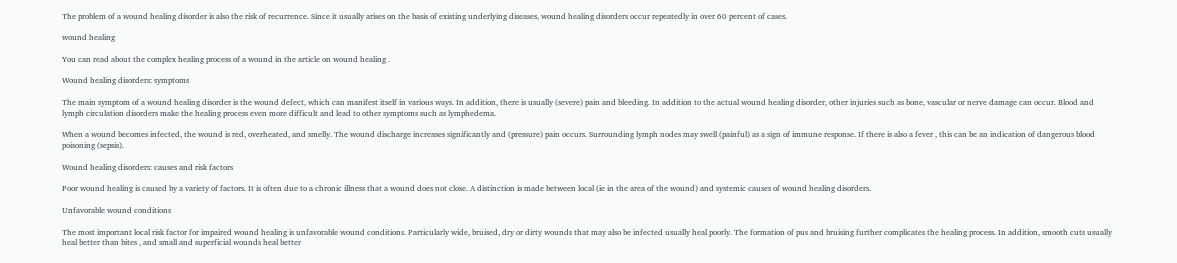The problem of a wound healing disorder is also the risk of recurrence. Since it usually arises on the basis of existing underlying diseases, wound healing disorders occur repeatedly in over 60 percent of cases.

wound healing

You can read about the complex healing process of a wound in the article on wound healing .

Wound healing disorders: symptoms

The main symptom of a wound healing disorder is the wound defect, which can manifest itself in various ways. In addition, there is usually (severe) pain and bleeding. In addition to the actual wound healing disorder, other injuries such as bone, vascular or nerve damage can occur. Blood and lymph circulation disorders make the healing process even more difficult and lead to other symptoms such as lymphedema.

When a wound becomes infected, the wound is red, overheated, and smelly. The wound discharge increases significantly and (pressure) pain occurs. Surrounding lymph nodes may swell (painful) as a sign of immune response. If there is also a fever , this can be an indication of dangerous blood poisoning (sepsis).

Wound healing disorders: causes and risk factors

Poor wound healing is caused by a variety of factors. It is often due to a chronic illness that a wound does not close. A distinction is made between local (ie in the area of the wound) and systemic causes of wound healing disorders.

Unfavorable wound conditions

The most important local risk factor for impaired wound healing is unfavorable wound conditions. Particularly wide, bruised, dry or dirty wounds that may also be infected usually heal poorly. The formation of pus and bruising further complicates the healing process. In addition, smooth cuts usually heal better than bites , and small and superficial wounds heal better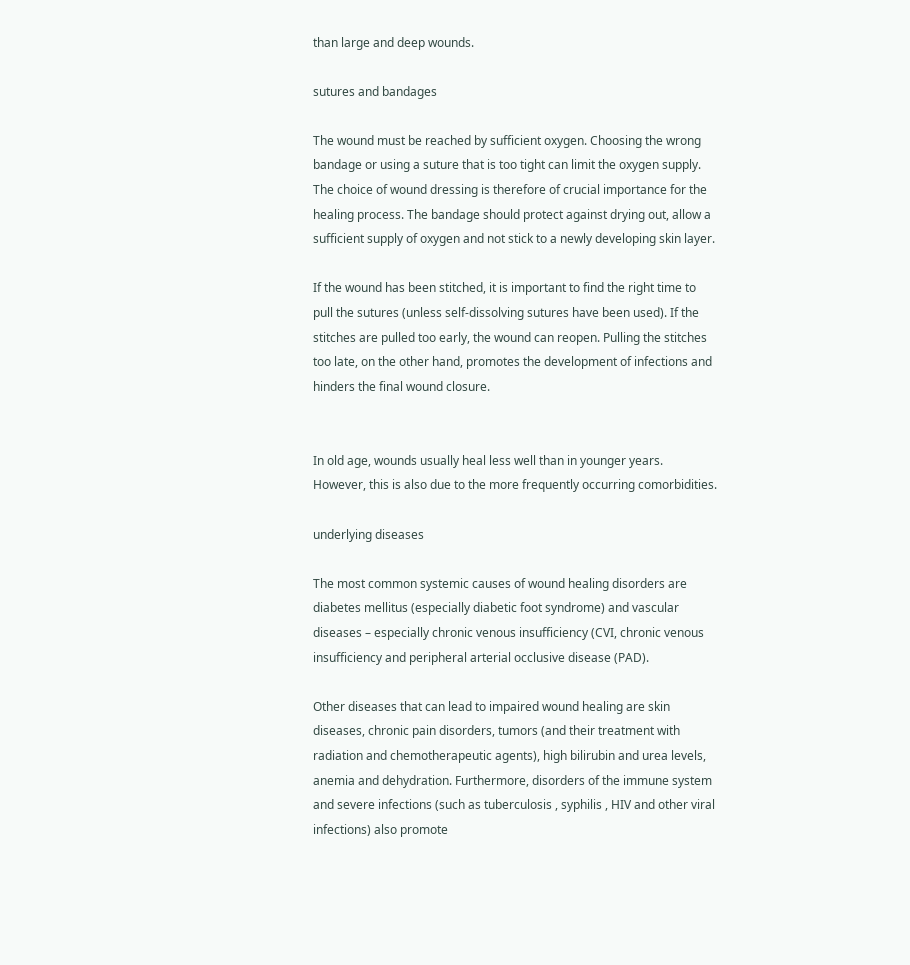than large and deep wounds.

sutures and bandages

The wound must be reached by sufficient oxygen. Choosing the wrong bandage or using a suture that is too tight can limit the oxygen supply. The choice of wound dressing is therefore of crucial importance for the healing process. The bandage should protect against drying out, allow a sufficient supply of oxygen and not stick to a newly developing skin layer.

If the wound has been stitched, it is important to find the right time to pull the sutures (unless self-dissolving sutures have been used). If the stitches are pulled too early, the wound can reopen. Pulling the stitches too late, on the other hand, promotes the development of infections and hinders the final wound closure.


In old age, wounds usually heal less well than in younger years. However, this is also due to the more frequently occurring comorbidities.

underlying diseases

The most common systemic causes of wound healing disorders are diabetes mellitus (especially diabetic foot syndrome) and vascular diseases – especially chronic venous insufficiency (CVI, chronic venous insufficiency and peripheral arterial occlusive disease (PAD).

Other diseases that can lead to impaired wound healing are skin diseases, chronic pain disorders, tumors (and their treatment with radiation and chemotherapeutic agents), high bilirubin and urea levels, anemia and dehydration. Furthermore, disorders of the immune system and severe infections (such as tuberculosis , syphilis , HIV and other viral infections) also promote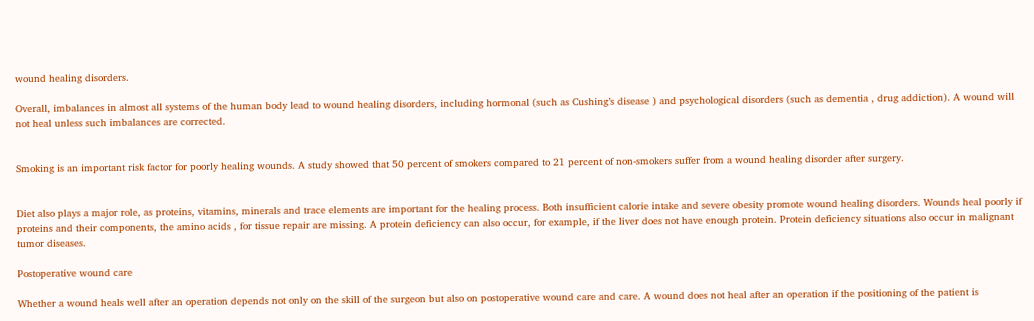wound healing disorders.

Overall, imbalances in almost all systems of the human body lead to wound healing disorders, including hormonal (such as Cushing’s disease ) and psychological disorders (such as dementia , drug addiction). A wound will not heal unless such imbalances are corrected.


Smoking is an important risk factor for poorly healing wounds. A study showed that 50 percent of smokers compared to 21 percent of non-smokers suffer from a wound healing disorder after surgery.


Diet also plays a major role, as proteins, vitamins, minerals and trace elements are important for the healing process. Both insufficient calorie intake and severe obesity promote wound healing disorders. Wounds heal poorly if proteins and their components, the amino acids , for tissue repair are missing. A protein deficiency can also occur, for example, if the liver does not have enough protein. Protein deficiency situations also occur in malignant tumor diseases.

Postoperative wound care

Whether a wound heals well after an operation depends not only on the skill of the surgeon but also on postoperative wound care and care. A wound does not heal after an operation if the positioning of the patient is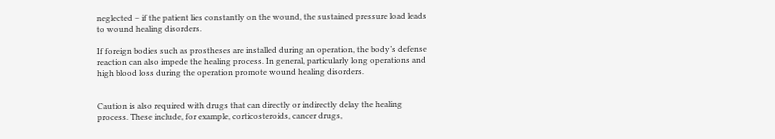neglected – if the patient lies constantly on the wound, the sustained pressure load leads to wound healing disorders.

If foreign bodies such as prostheses are installed during an operation, the body’s defense reaction can also impede the healing process. In general, particularly long operations and high blood loss during the operation promote wound healing disorders.


Caution is also required with drugs that can directly or indirectly delay the healing process. These include, for example, corticosteroids, cancer drugs,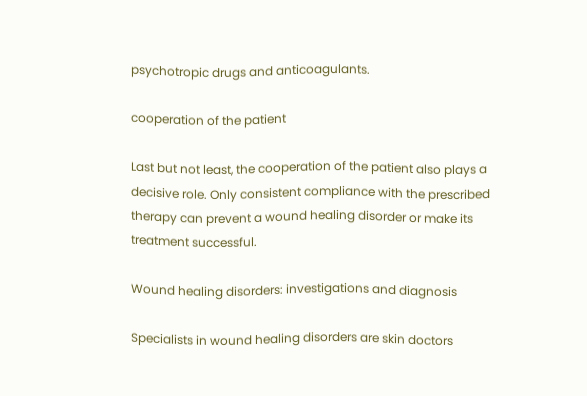psychotropic drugs and anticoagulants.

cooperation of the patient

Last but not least, the cooperation of the patient also plays a decisive role. Only consistent compliance with the prescribed therapy can prevent a wound healing disorder or make its treatment successful.

Wound healing disorders: investigations and diagnosis

Specialists in wound healing disorders are skin doctors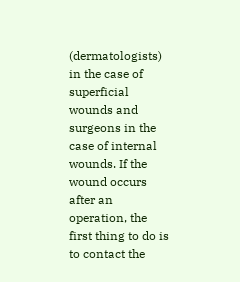(dermatologists) in the case of superficial wounds and surgeons in the case of internal wounds. If the wound occurs after an operation, the first thing to do is to contact the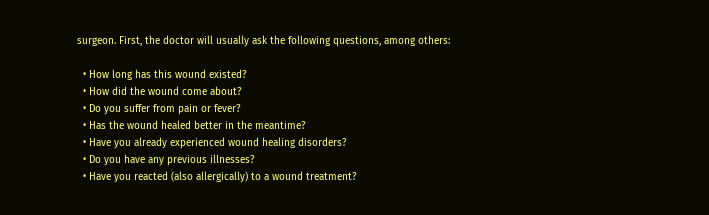surgeon. First, the doctor will usually ask the following questions, among others:

  • How long has this wound existed?
  • How did the wound come about?
  • Do you suffer from pain or fever?
  • Has the wound healed better in the meantime?
  • Have you already experienced wound healing disorders?
  • Do you have any previous illnesses?
  • Have you reacted (also allergically) to a wound treatment?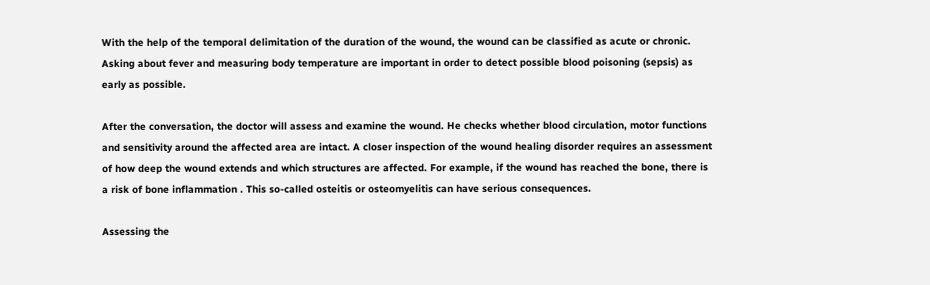With the help of the temporal delimitation of the duration of the wound, the wound can be classified as acute or chronic. Asking about fever and measuring body temperature are important in order to detect possible blood poisoning (sepsis) as early as possible.

After the conversation, the doctor will assess and examine the wound. He checks whether blood circulation, motor functions and sensitivity around the affected area are intact. A closer inspection of the wound healing disorder requires an assessment of how deep the wound extends and which structures are affected. For example, if the wound has reached the bone, there is a risk of bone inflammation . This so-called osteitis or osteomyelitis can have serious consequences.

Assessing the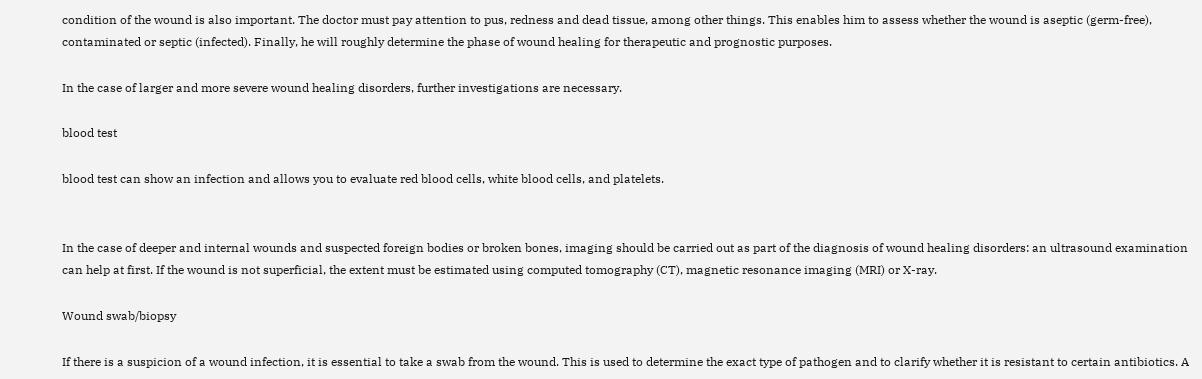condition of the wound is also important. The doctor must pay attention to pus, redness and dead tissue, among other things. This enables him to assess whether the wound is aseptic (germ-free), contaminated or septic (infected). Finally, he will roughly determine the phase of wound healing for therapeutic and prognostic purposes.

In the case of larger and more severe wound healing disorders, further investigations are necessary.

blood test

blood test can show an infection and allows you to evaluate red blood cells, white blood cells, and platelets.


In the case of deeper and internal wounds and suspected foreign bodies or broken bones, imaging should be carried out as part of the diagnosis of wound healing disorders: an ultrasound examination can help at first. If the wound is not superficial, the extent must be estimated using computed tomography (CT), magnetic resonance imaging (MRI) or X-ray.

Wound swab/biopsy

If there is a suspicion of a wound infection, it is essential to take a swab from the wound. This is used to determine the exact type of pathogen and to clarify whether it is resistant to certain antibiotics. A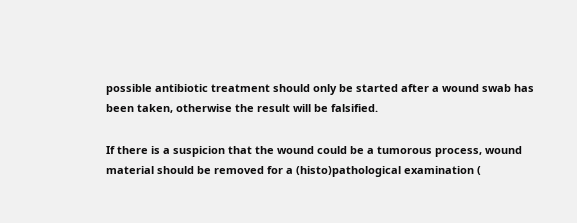possible antibiotic treatment should only be started after a wound swab has been taken, otherwise the result will be falsified.

If there is a suspicion that the wound could be a tumorous process, wound material should be removed for a (histo)pathological examination (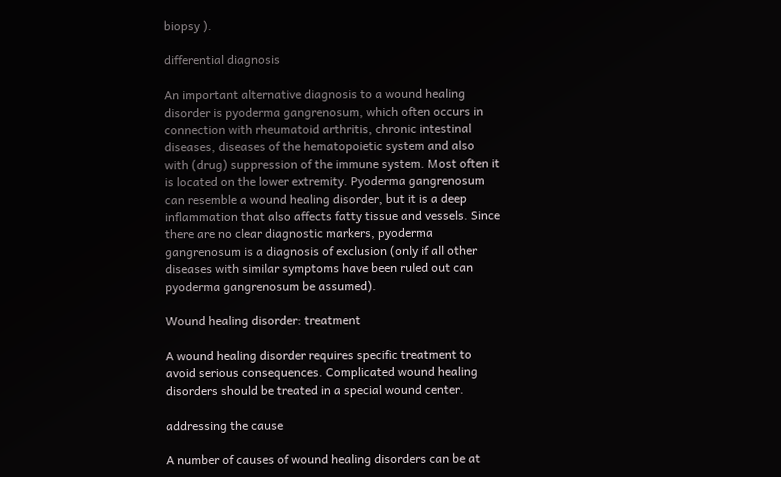biopsy ).

differential diagnosis

An important alternative diagnosis to a wound healing disorder is pyoderma gangrenosum, which often occurs in connection with rheumatoid arthritis, chronic intestinal diseases, diseases of the hematopoietic system and also with (drug) suppression of the immune system. Most often it is located on the lower extremity. Pyoderma gangrenosum can resemble a wound healing disorder, but it is a deep inflammation that also affects fatty tissue and vessels. Since there are no clear diagnostic markers, pyoderma gangrenosum is a diagnosis of exclusion (only if all other diseases with similar symptoms have been ruled out can pyoderma gangrenosum be assumed).

Wound healing disorder: treatment

A wound healing disorder requires specific treatment to avoid serious consequences. Complicated wound healing disorders should be treated in a special wound center.

addressing the cause

A number of causes of wound healing disorders can be at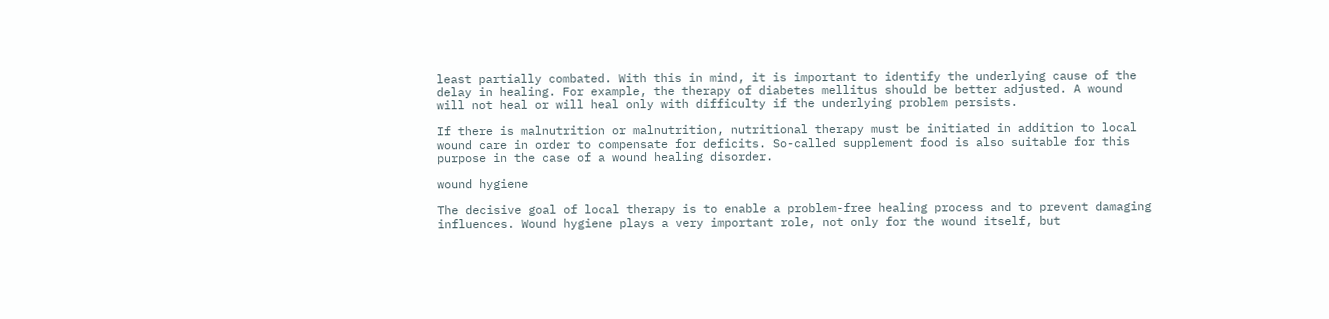least partially combated. With this in mind, it is important to identify the underlying cause of the delay in healing. For example, the therapy of diabetes mellitus should be better adjusted. A wound will not heal or will heal only with difficulty if the underlying problem persists.

If there is malnutrition or malnutrition, nutritional therapy must be initiated in addition to local wound care in order to compensate for deficits. So-called supplement food is also suitable for this purpose in the case of a wound healing disorder.

wound hygiene

The decisive goal of local therapy is to enable a problem-free healing process and to prevent damaging influences. Wound hygiene plays a very important role, not only for the wound itself, but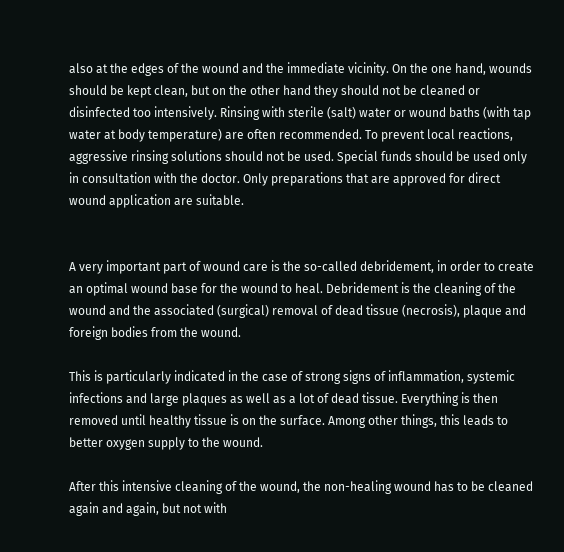also at the edges of the wound and the immediate vicinity. On the one hand, wounds should be kept clean, but on the other hand they should not be cleaned or disinfected too intensively. Rinsing with sterile (salt) water or wound baths (with tap water at body temperature) are often recommended. To prevent local reactions, aggressive rinsing solutions should not be used. Special funds should be used only in consultation with the doctor. Only preparations that are approved for direct wound application are suitable.


A very important part of wound care is the so-called debridement, in order to create an optimal wound base for the wound to heal. Debridement is the cleaning of the wound and the associated (surgical) removal of dead tissue (necrosis), plaque and foreign bodies from the wound.

This is particularly indicated in the case of strong signs of inflammation, systemic infections and large plaques as well as a lot of dead tissue. Everything is then removed until healthy tissue is on the surface. Among other things, this leads to better oxygen supply to the wound.

After this intensive cleaning of the wound, the non-healing wound has to be cleaned again and again, but not with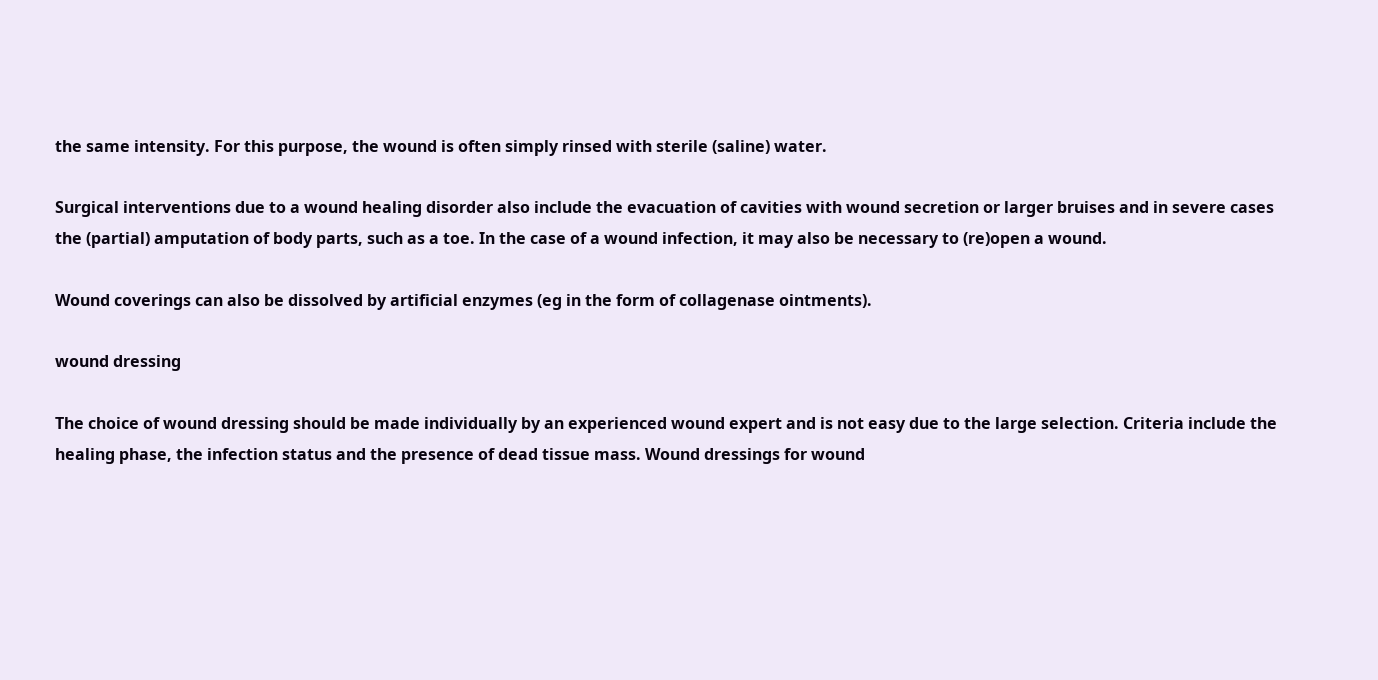the same intensity. For this purpose, the wound is often simply rinsed with sterile (saline) water.

Surgical interventions due to a wound healing disorder also include the evacuation of cavities with wound secretion or larger bruises and in severe cases the (partial) amputation of body parts, such as a toe. In the case of a wound infection, it may also be necessary to (re)open a wound.

Wound coverings can also be dissolved by artificial enzymes (eg in the form of collagenase ointments).

wound dressing

The choice of wound dressing should be made individually by an experienced wound expert and is not easy due to the large selection. Criteria include the healing phase, the infection status and the presence of dead tissue mass. Wound dressings for wound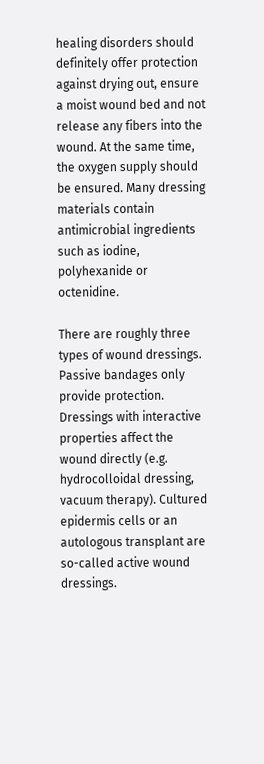healing disorders should definitely offer protection against drying out, ensure a moist wound bed and not release any fibers into the wound. At the same time, the oxygen supply should be ensured. Many dressing materials contain antimicrobial ingredients such as iodine, polyhexanide or octenidine.

There are roughly three types of wound dressings. Passive bandages only provide protection. Dressings with interactive properties affect the wound directly (e.g. hydrocolloidal dressing, vacuum therapy). Cultured epidermis cells or an autologous transplant are so-called active wound dressings.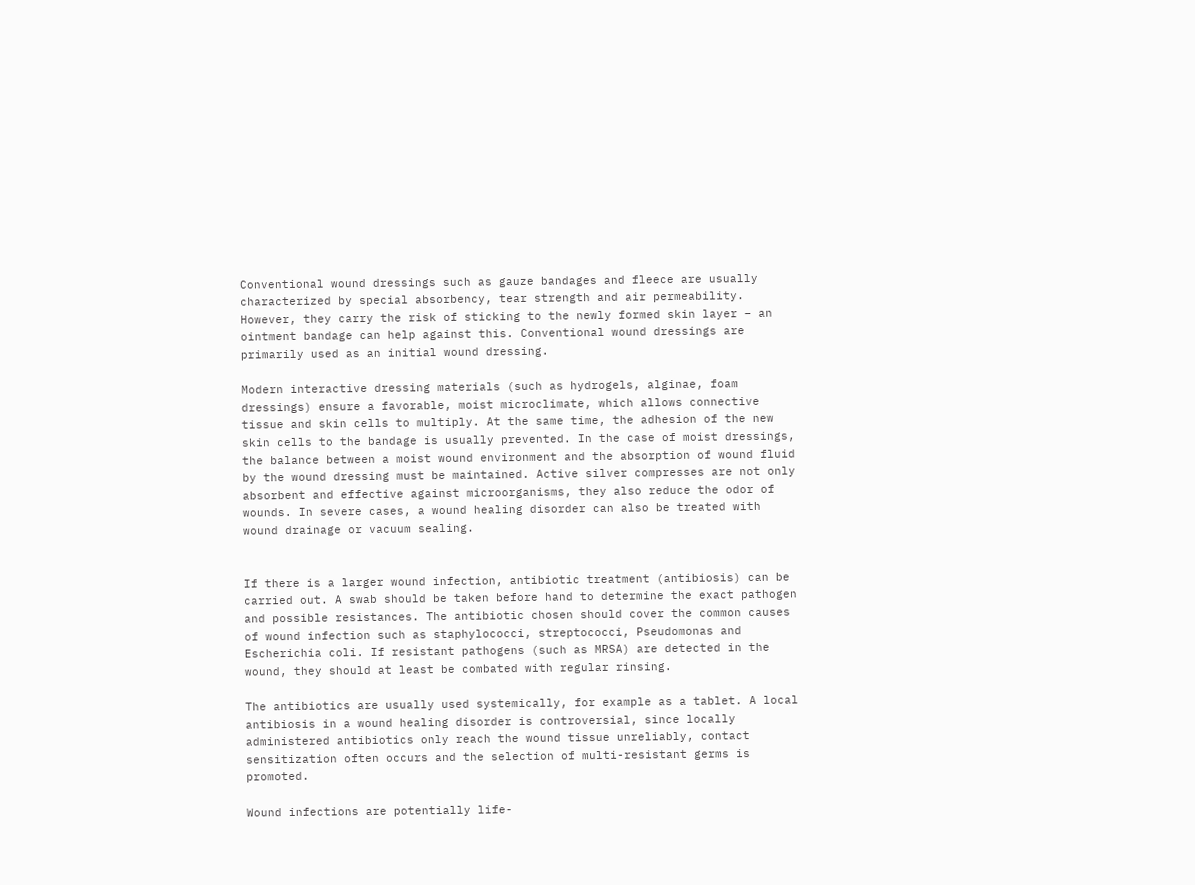Conventional wound dressings such as gauze bandages and fleece are usually characterized by special absorbency, tear strength and air permeability. However, they carry the risk of sticking to the newly formed skin layer – an ointment bandage can help against this. Conventional wound dressings are primarily used as an initial wound dressing.

Modern interactive dressing materials (such as hydrogels, alginae, foam dressings) ensure a favorable, moist microclimate, which allows connective tissue and skin cells to multiply. At the same time, the adhesion of the new skin cells to the bandage is usually prevented. In the case of moist dressings, the balance between a moist wound environment and the absorption of wound fluid by the wound dressing must be maintained. Active silver compresses are not only absorbent and effective against microorganisms, they also reduce the odor of wounds. In severe cases, a wound healing disorder can also be treated with wound drainage or vacuum sealing.


If there is a larger wound infection, antibiotic treatment (antibiosis) can be carried out. A swab should be taken before hand to determine the exact pathogen and possible resistances. The antibiotic chosen should cover the common causes of wound infection such as staphylococci, streptococci, Pseudomonas and Escherichia coli. If resistant pathogens (such as MRSA) are detected in the wound, they should at least be combated with regular rinsing.

The antibiotics are usually used systemically, for example as a tablet. A local antibiosis in a wound healing disorder is controversial, since locally administered antibiotics only reach the wound tissue unreliably, contact sensitization often occurs and the selection of multi-resistant germs is promoted.

Wound infections are potentially life-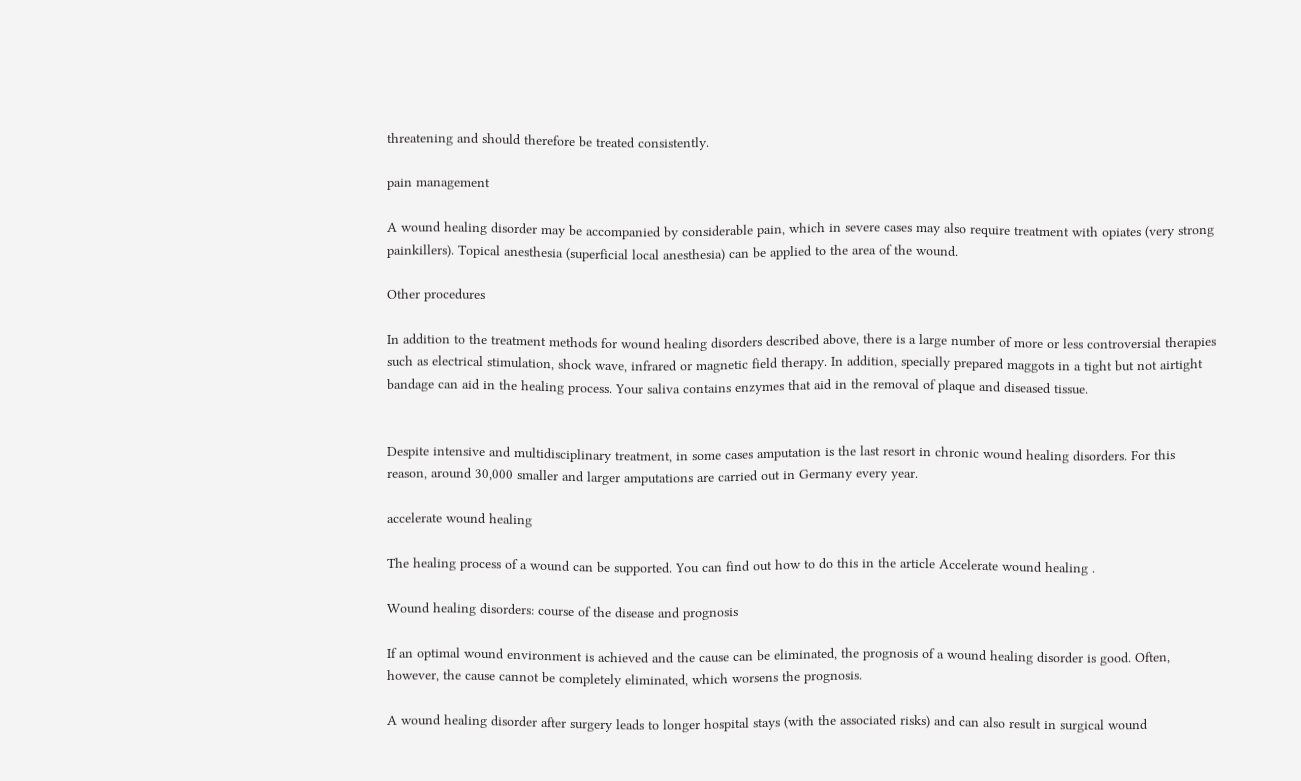threatening and should therefore be treated consistently.

pain management

A wound healing disorder may be accompanied by considerable pain, which in severe cases may also require treatment with opiates (very strong painkillers). Topical anesthesia (superficial local anesthesia) can be applied to the area of the wound.

Other procedures

In addition to the treatment methods for wound healing disorders described above, there is a large number of more or less controversial therapies such as electrical stimulation, shock wave, infrared or magnetic field therapy. In addition, specially prepared maggots in a tight but not airtight bandage can aid in the healing process. Your saliva contains enzymes that aid in the removal of plaque and diseased tissue.


Despite intensive and multidisciplinary treatment, in some cases amputation is the last resort in chronic wound healing disorders. For this reason, around 30,000 smaller and larger amputations are carried out in Germany every year.

accelerate wound healing

The healing process of a wound can be supported. You can find out how to do this in the article Accelerate wound healing .

Wound healing disorders: course of the disease and prognosis

If an optimal wound environment is achieved and the cause can be eliminated, the prognosis of a wound healing disorder is good. Often, however, the cause cannot be completely eliminated, which worsens the prognosis.

A wound healing disorder after surgery leads to longer hospital stays (with the associated risks) and can also result in surgical wound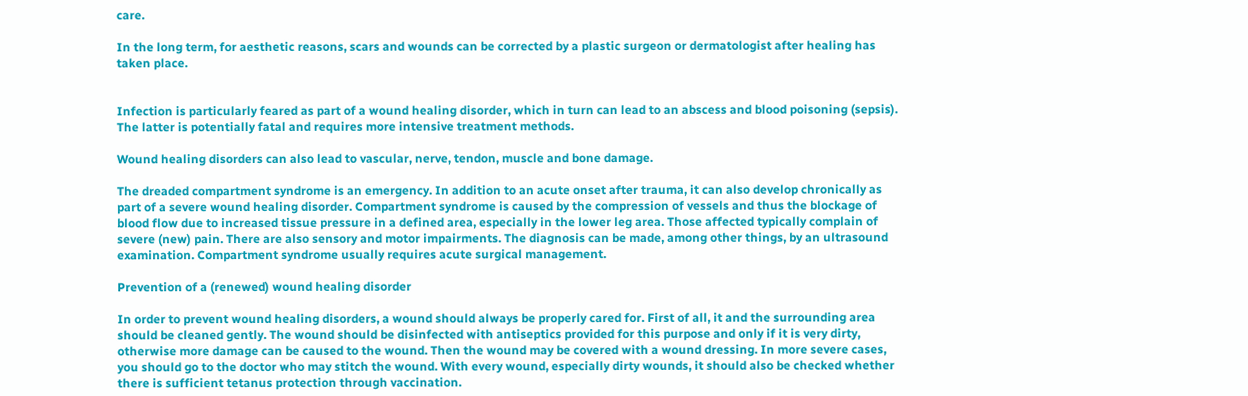care.

In the long term, for aesthetic reasons, scars and wounds can be corrected by a plastic surgeon or dermatologist after healing has taken place.


Infection is particularly feared as part of a wound healing disorder, which in turn can lead to an abscess and blood poisoning (sepsis). The latter is potentially fatal and requires more intensive treatment methods.

Wound healing disorders can also lead to vascular, nerve, tendon, muscle and bone damage.

The dreaded compartment syndrome is an emergency. In addition to an acute onset after trauma, it can also develop chronically as part of a severe wound healing disorder. Compartment syndrome is caused by the compression of vessels and thus the blockage of blood flow due to increased tissue pressure in a defined area, especially in the lower leg area. Those affected typically complain of severe (new) pain. There are also sensory and motor impairments. The diagnosis can be made, among other things, by an ultrasound examination. Compartment syndrome usually requires acute surgical management.

Prevention of a (renewed) wound healing disorder

In order to prevent wound healing disorders, a wound should always be properly cared for. First of all, it and the surrounding area should be cleaned gently. The wound should be disinfected with antiseptics provided for this purpose and only if it is very dirty, otherwise more damage can be caused to the wound. Then the wound may be covered with a wound dressing. In more severe cases, you should go to the doctor who may stitch the wound. With every wound, especially dirty wounds, it should also be checked whether there is sufficient tetanus protection through vaccination.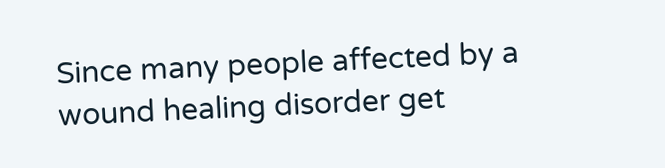Since many people affected by a wound healing disorder get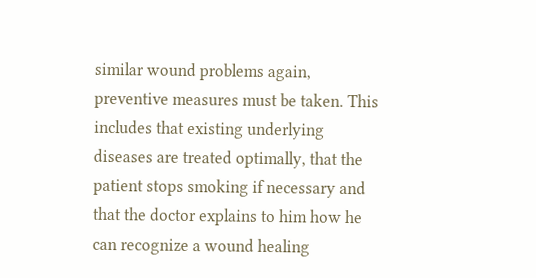similar wound problems again, preventive measures must be taken. This includes that existing underlying diseases are treated optimally, that the patient stops smoking if necessary and that the doctor explains to him how he can recognize a wound healing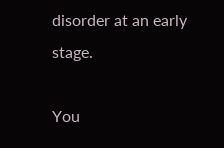disorder at an early stage.

You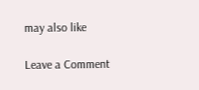may also like

Leave a Comment